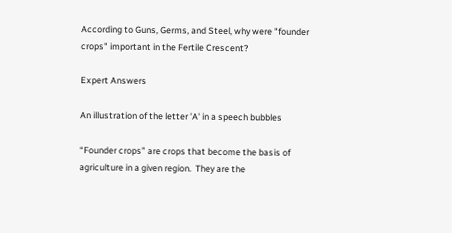According to Guns, Germs, and Steel, why were "founder crops" important in the Fertile Crescent?

Expert Answers

An illustration of the letter 'A' in a speech bubbles

“Founder crops” are crops that become the basis of agriculture in a given region.  They are the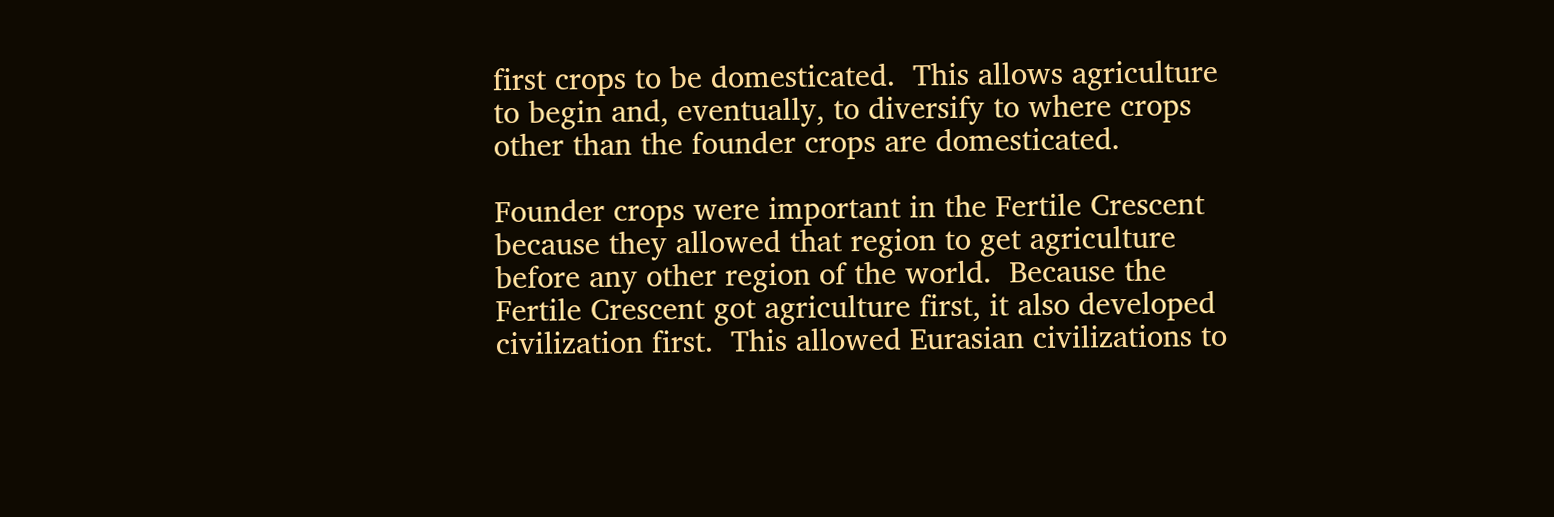first crops to be domesticated.  This allows agriculture to begin and, eventually, to diversify to where crops other than the founder crops are domesticated.

Founder crops were important in the Fertile Crescent because they allowed that region to get agriculture before any other region of the world.  Because the Fertile Crescent got agriculture first, it also developed civilization first.  This allowed Eurasian civilizations to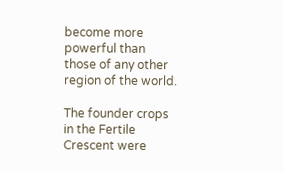become more powerful than those of any other region of the world.

The founder crops in the Fertile Crescent were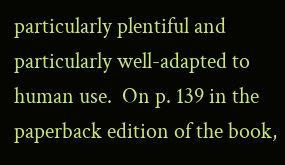particularly plentiful and particularly well-adapted to human use.  On p. 139 in the paperback edition of the book,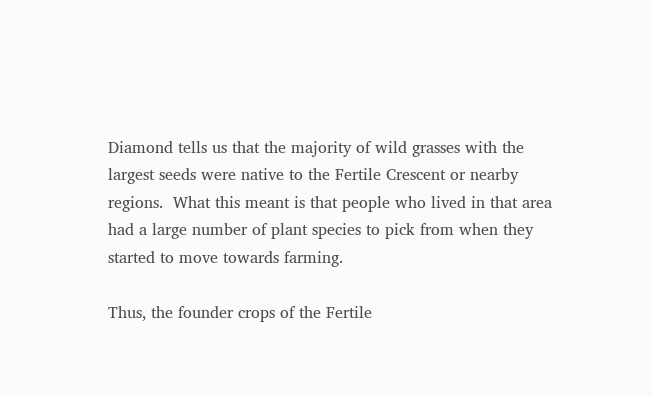Diamond tells us that the majority of wild grasses with the largest seeds were native to the Fertile Crescent or nearby regions.  What this meant is that people who lived in that area had a large number of plant species to pick from when they started to move towards farming.

Thus, the founder crops of the Fertile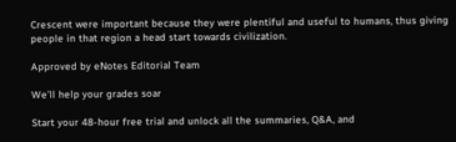Crescent were important because they were plentiful and useful to humans, thus giving people in that region a head start towards civilization.

Approved by eNotes Editorial Team

We’ll help your grades soar

Start your 48-hour free trial and unlock all the summaries, Q&A, and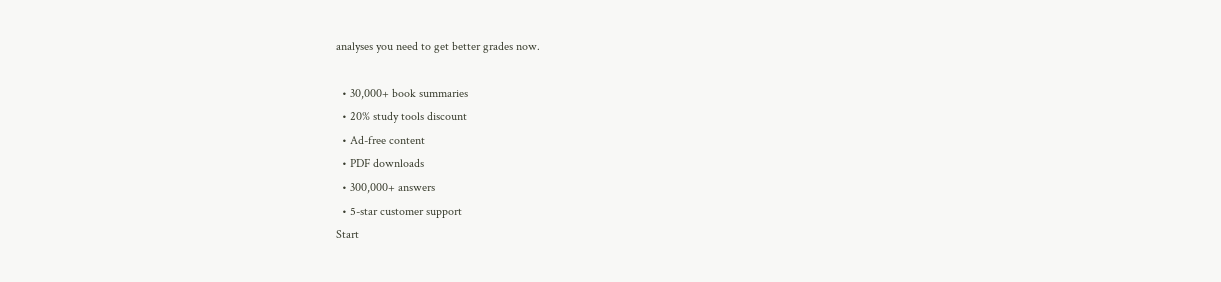analyses you need to get better grades now.

  • 30,000+ book summaries
  • 20% study tools discount
  • Ad-free content
  • PDF downloads
  • 300,000+ answers
  • 5-star customer support
Start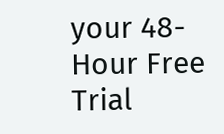your 48-Hour Free Trial